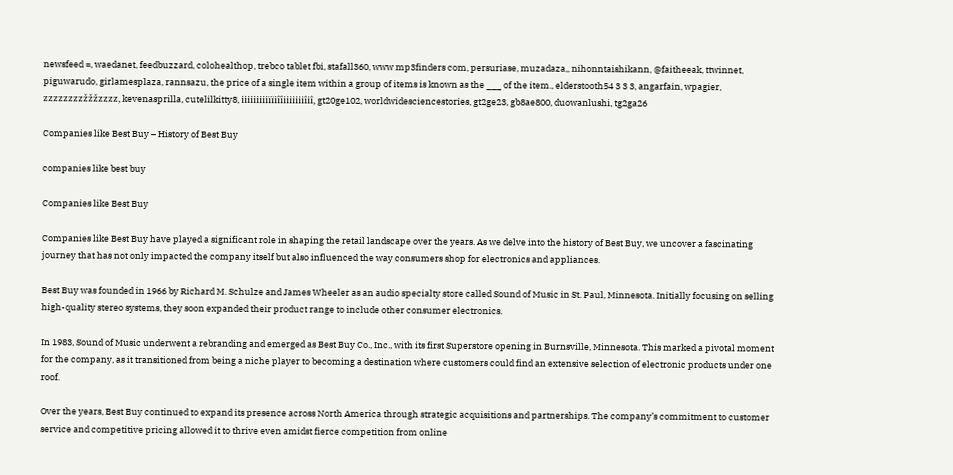newsfeed =, waedanet, feedbuzzard, colohealthop, trebco tablet fbi, stafall360, www mp3finders com, persuriase, muzadaza,, nihonntaishikann, @faitheeak, ttwinnet, piguwarudo, girlamesplaza, rannsazu, the price of a single item within a group of items is known as the ___ of the item., elderstooth54 3 3 3, angarfain, wpagier, zzzzzzzzžžžzzzz, kevenasprilla, cutelilkitty8, iiiiiiiiiïïiîîiiiiiiiîiî, gt20ge102, worldwidesciencestories, gt2ge23, gb8ae800, duowanlushi, tg2ga26

Companies like Best Buy – History of Best Buy

companies like best buy

Companies like Best Buy

Companies like Best Buy have played a significant role in shaping the retail landscape over the years. As we delve into the history of Best Buy, we uncover a fascinating journey that has not only impacted the company itself but also influenced the way consumers shop for electronics and appliances.

Best Buy was founded in 1966 by Richard M. Schulze and James Wheeler as an audio specialty store called Sound of Music in St. Paul, Minnesota. Initially focusing on selling high-quality stereo systems, they soon expanded their product range to include other consumer electronics.

In 1983, Sound of Music underwent a rebranding and emerged as Best Buy Co., Inc., with its first Superstore opening in Burnsville, Minnesota. This marked a pivotal moment for the company, as it transitioned from being a niche player to becoming a destination where customers could find an extensive selection of electronic products under one roof.

Over the years, Best Buy continued to expand its presence across North America through strategic acquisitions and partnerships. The company’s commitment to customer service and competitive pricing allowed it to thrive even amidst fierce competition from online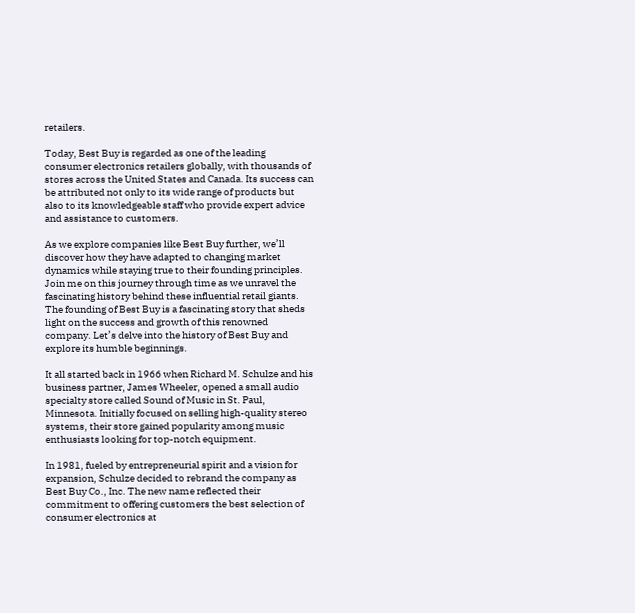retailers.

Today, Best Buy is regarded as one of the leading consumer electronics retailers globally, with thousands of stores across the United States and Canada. Its success can be attributed not only to its wide range of products but also to its knowledgeable staff who provide expert advice and assistance to customers.

As we explore companies like Best Buy further, we’ll discover how they have adapted to changing market dynamics while staying true to their founding principles. Join me on this journey through time as we unravel the fascinating history behind these influential retail giants. The founding of Best Buy is a fascinating story that sheds light on the success and growth of this renowned company. Let’s delve into the history of Best Buy and explore its humble beginnings.

It all started back in 1966 when Richard M. Schulze and his business partner, James Wheeler, opened a small audio specialty store called Sound of Music in St. Paul, Minnesota. Initially focused on selling high-quality stereo systems, their store gained popularity among music enthusiasts looking for top-notch equipment.

In 1981, fueled by entrepreneurial spirit and a vision for expansion, Schulze decided to rebrand the company as Best Buy Co., Inc. The new name reflected their commitment to offering customers the best selection of consumer electronics at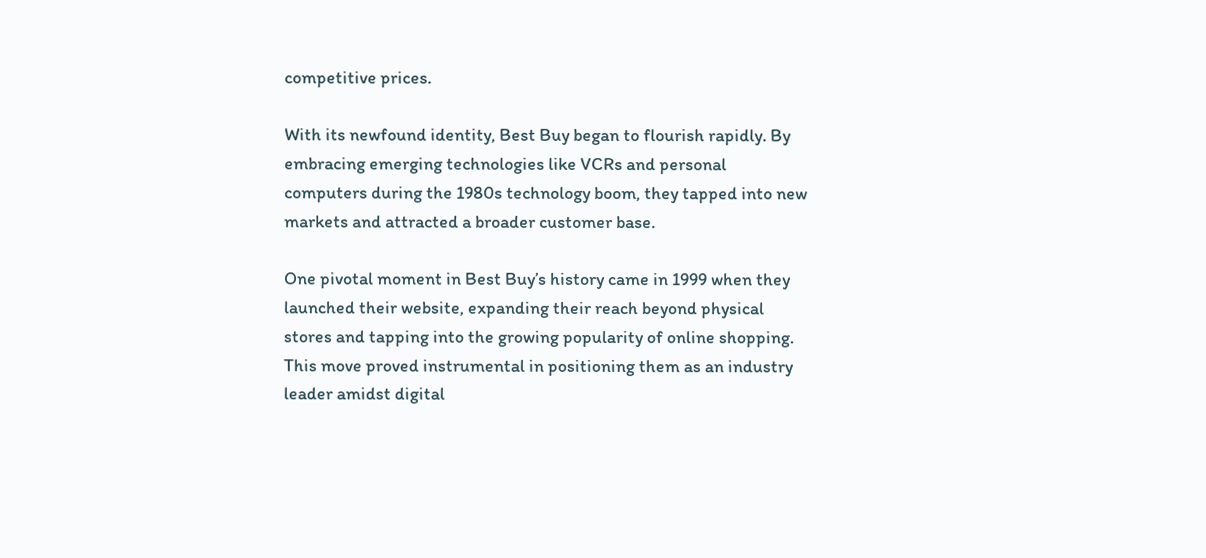competitive prices.

With its newfound identity, Best Buy began to flourish rapidly. By embracing emerging technologies like VCRs and personal computers during the 1980s technology boom, they tapped into new markets and attracted a broader customer base.

One pivotal moment in Best Buy’s history came in 1999 when they launched their website, expanding their reach beyond physical stores and tapping into the growing popularity of online shopping. This move proved instrumental in positioning them as an industry leader amidst digital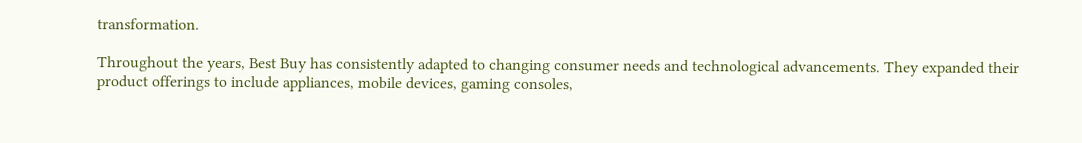transformation.

Throughout the years, Best Buy has consistently adapted to changing consumer needs and technological advancements. They expanded their product offerings to include appliances, mobile devices, gaming consoles,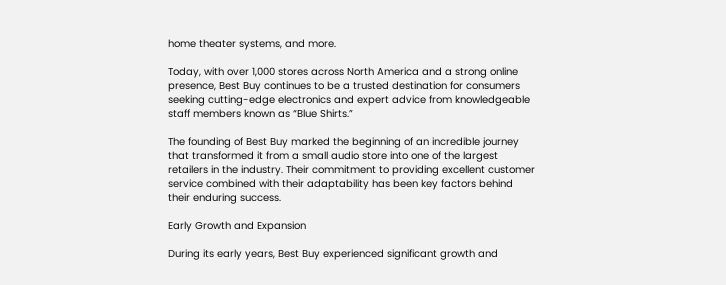home theater systems, and more.

Today, with over 1,000 stores across North America and a strong online presence, Best Buy continues to be a trusted destination for consumers seeking cutting-edge electronics and expert advice from knowledgeable staff members known as “Blue Shirts.”

The founding of Best Buy marked the beginning of an incredible journey that transformed it from a small audio store into one of the largest retailers in the industry. Their commitment to providing excellent customer service combined with their adaptability has been key factors behind their enduring success.

Early Growth and Expansion

During its early years, Best Buy experienced significant growth and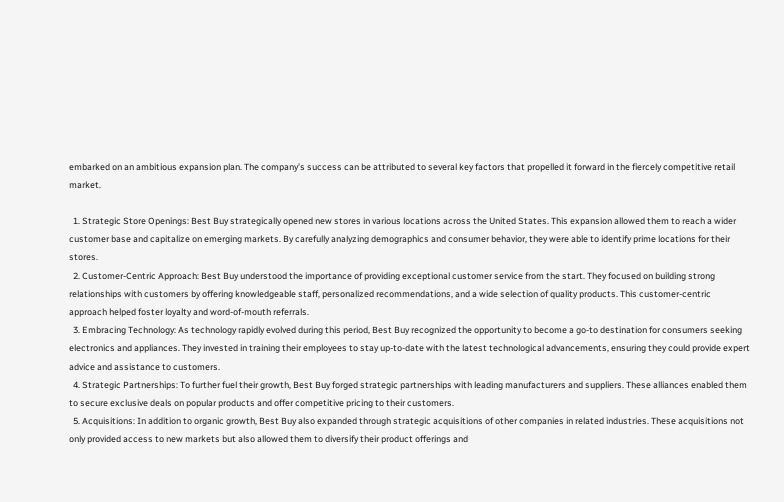embarked on an ambitious expansion plan. The company’s success can be attributed to several key factors that propelled it forward in the fiercely competitive retail market.

  1. Strategic Store Openings: Best Buy strategically opened new stores in various locations across the United States. This expansion allowed them to reach a wider customer base and capitalize on emerging markets. By carefully analyzing demographics and consumer behavior, they were able to identify prime locations for their stores.
  2. Customer-Centric Approach: Best Buy understood the importance of providing exceptional customer service from the start. They focused on building strong relationships with customers by offering knowledgeable staff, personalized recommendations, and a wide selection of quality products. This customer-centric approach helped foster loyalty and word-of-mouth referrals.
  3. Embracing Technology: As technology rapidly evolved during this period, Best Buy recognized the opportunity to become a go-to destination for consumers seeking electronics and appliances. They invested in training their employees to stay up-to-date with the latest technological advancements, ensuring they could provide expert advice and assistance to customers.
  4. Strategic Partnerships: To further fuel their growth, Best Buy forged strategic partnerships with leading manufacturers and suppliers. These alliances enabled them to secure exclusive deals on popular products and offer competitive pricing to their customers.
  5. Acquisitions: In addition to organic growth, Best Buy also expanded through strategic acquisitions of other companies in related industries. These acquisitions not only provided access to new markets but also allowed them to diversify their product offerings and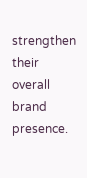strengthen their overall brand presence.